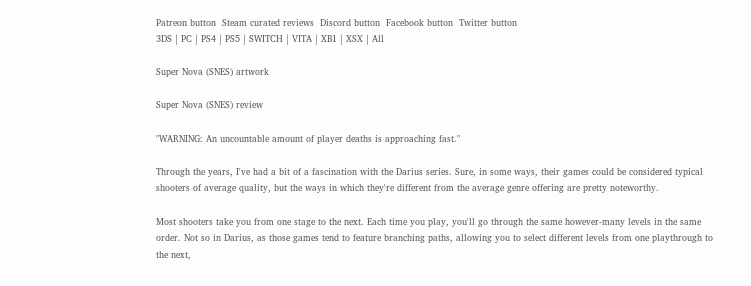Patreon button  Steam curated reviews  Discord button  Facebook button  Twitter button
3DS | PC | PS4 | PS5 | SWITCH | VITA | XB1 | XSX | All

Super Nova (SNES) artwork

Super Nova (SNES) review

"WARNING: An uncountable amount of player deaths is approaching fast."

Through the years, I've had a bit of a fascination with the Darius series. Sure, in some ways, their games could be considered typical shooters of average quality, but the ways in which they're different from the average genre offering are pretty noteworthy.

Most shooters take you from one stage to the next. Each time you play, you'll go through the same however-many levels in the same order. Not so in Darius, as those games tend to feature branching paths, allowing you to select different levels from one playthrough to the next,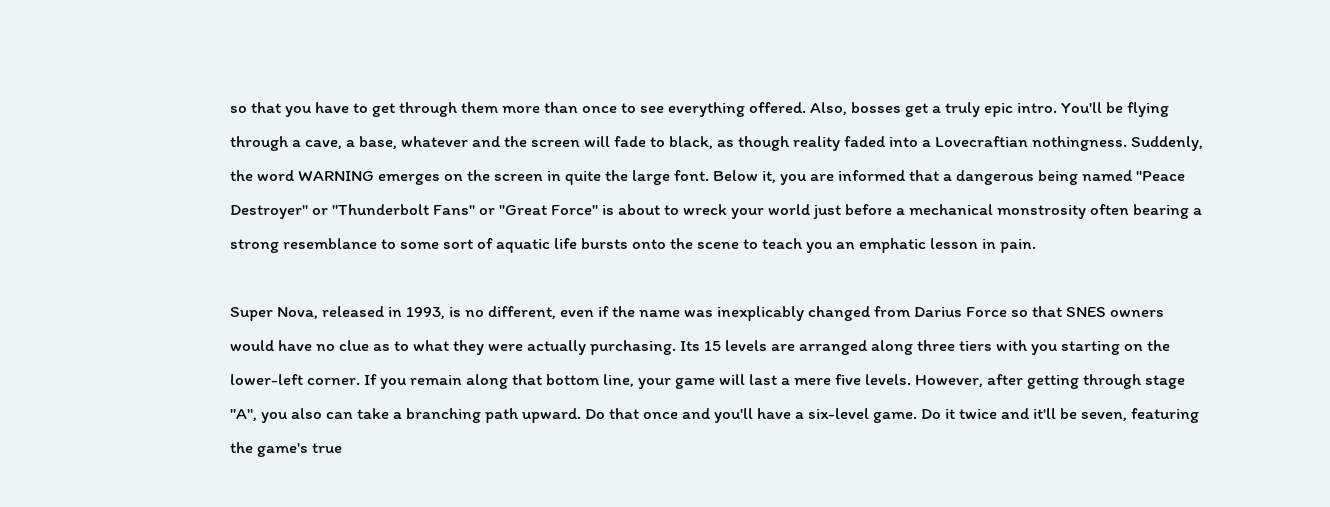so that you have to get through them more than once to see everything offered. Also, bosses get a truly epic intro. You'll be flying through a cave, a base, whatever and the screen will fade to black, as though reality faded into a Lovecraftian nothingness. Suddenly, the word WARNING emerges on the screen in quite the large font. Below it, you are informed that a dangerous being named "Peace Destroyer" or "Thunderbolt Fans" or "Great Force" is about to wreck your world just before a mechanical monstrosity often bearing a strong resemblance to some sort of aquatic life bursts onto the scene to teach you an emphatic lesson in pain.

Super Nova, released in 1993, is no different, even if the name was inexplicably changed from Darius Force so that SNES owners would have no clue as to what they were actually purchasing. Its 15 levels are arranged along three tiers with you starting on the lower-left corner. If you remain along that bottom line, your game will last a mere five levels. However, after getting through stage "A", you also can take a branching path upward. Do that once and you'll have a six-level game. Do it twice and it'll be seven, featuring the game's true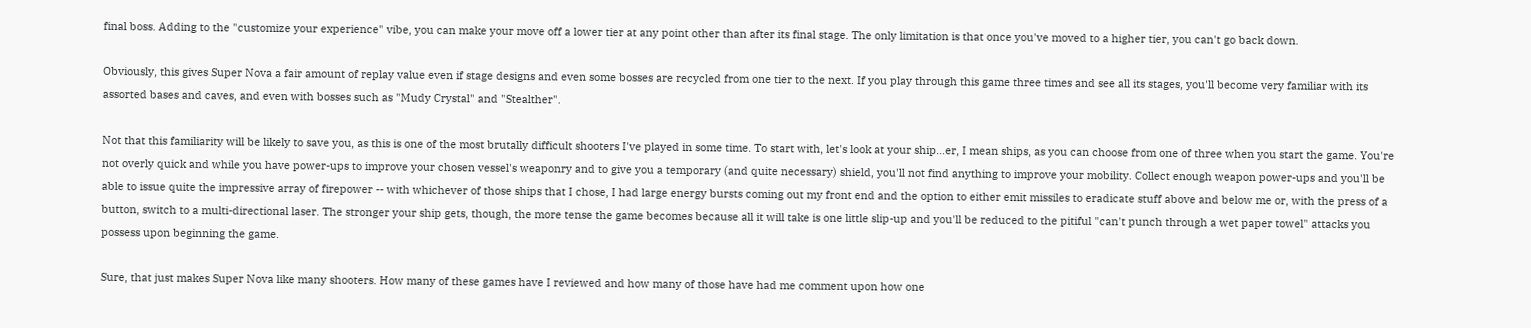final boss. Adding to the "customize your experience" vibe, you can make your move off a lower tier at any point other than after its final stage. The only limitation is that once you've moved to a higher tier, you can't go back down.

Obviously, this gives Super Nova a fair amount of replay value even if stage designs and even some bosses are recycled from one tier to the next. If you play through this game three times and see all its stages, you'll become very familiar with its assorted bases and caves, and even with bosses such as "Mudy Crystal" and "Stealther".

Not that this familiarity will be likely to save you, as this is one of the most brutally difficult shooters I've played in some time. To start with, let's look at your ship…er, I mean ships, as you can choose from one of three when you start the game. You're not overly quick and while you have power-ups to improve your chosen vessel's weaponry and to give you a temporary (and quite necessary) shield, you'll not find anything to improve your mobility. Collect enough weapon power-ups and you'll be able to issue quite the impressive array of firepower -- with whichever of those ships that I chose, I had large energy bursts coming out my front end and the option to either emit missiles to eradicate stuff above and below me or, with the press of a button, switch to a multi-directional laser. The stronger your ship gets, though, the more tense the game becomes because all it will take is one little slip-up and you'll be reduced to the pitiful "can't punch through a wet paper towel" attacks you possess upon beginning the game.

Sure, that just makes Super Nova like many shooters. How many of these games have I reviewed and how many of those have had me comment upon how one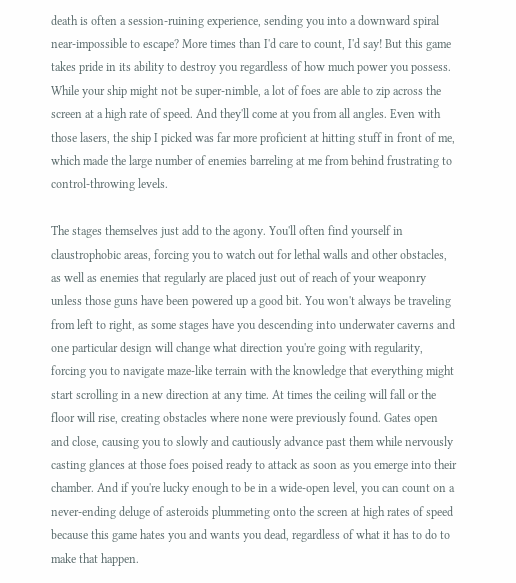death is often a session-ruining experience, sending you into a downward spiral near-impossible to escape? More times than I'd care to count, I'd say! But this game takes pride in its ability to destroy you regardless of how much power you possess. While your ship might not be super-nimble, a lot of foes are able to zip across the screen at a high rate of speed. And they'll come at you from all angles. Even with those lasers, the ship I picked was far more proficient at hitting stuff in front of me, which made the large number of enemies barreling at me from behind frustrating to control-throwing levels.

The stages themselves just add to the agony. You'll often find yourself in claustrophobic areas, forcing you to watch out for lethal walls and other obstacles, as well as enemies that regularly are placed just out of reach of your weaponry unless those guns have been powered up a good bit. You won't always be traveling from left to right, as some stages have you descending into underwater caverns and one particular design will change what direction you're going with regularity, forcing you to navigate maze-like terrain with the knowledge that everything might start scrolling in a new direction at any time. At times the ceiling will fall or the floor will rise, creating obstacles where none were previously found. Gates open and close, causing you to slowly and cautiously advance past them while nervously casting glances at those foes poised ready to attack as soon as you emerge into their chamber. And if you're lucky enough to be in a wide-open level, you can count on a never-ending deluge of asteroids plummeting onto the screen at high rates of speed because this game hates you and wants you dead, regardless of what it has to do to make that happen.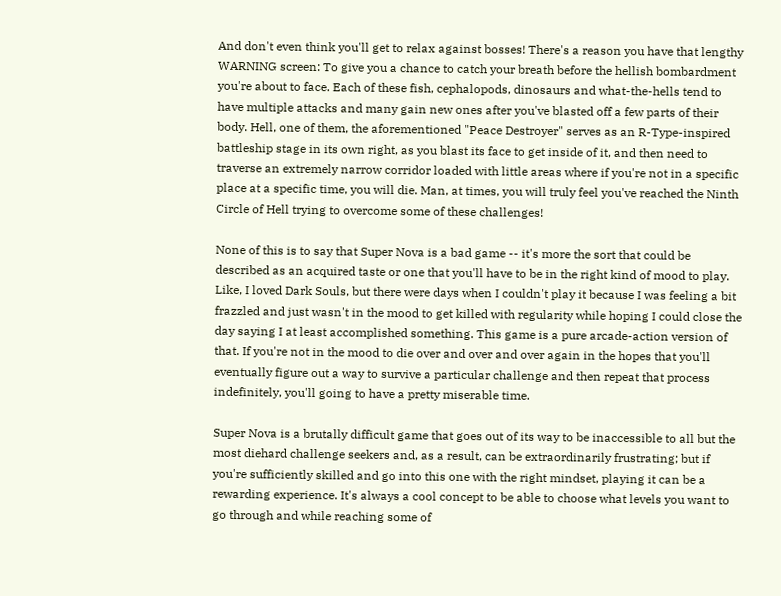And don't even think you'll get to relax against bosses! There's a reason you have that lengthy WARNING screen: To give you a chance to catch your breath before the hellish bombardment you're about to face. Each of these fish, cephalopods, dinosaurs and what-the-hells tend to have multiple attacks and many gain new ones after you've blasted off a few parts of their body. Hell, one of them, the aforementioned "Peace Destroyer" serves as an R-Type-inspired battleship stage in its own right, as you blast its face to get inside of it, and then need to traverse an extremely narrow corridor loaded with little areas where if you're not in a specific place at a specific time, you will die. Man, at times, you will truly feel you've reached the Ninth Circle of Hell trying to overcome some of these challenges!

None of this is to say that Super Nova is a bad game -- it's more the sort that could be described as an acquired taste or one that you'll have to be in the right kind of mood to play. Like, I loved Dark Souls, but there were days when I couldn't play it because I was feeling a bit frazzled and just wasn't in the mood to get killed with regularity while hoping I could close the day saying I at least accomplished something. This game is a pure arcade-action version of that. If you're not in the mood to die over and over and over again in the hopes that you'll eventually figure out a way to survive a particular challenge and then repeat that process indefinitely, you'll going to have a pretty miserable time.

Super Nova is a brutally difficult game that goes out of its way to be inaccessible to all but the most diehard challenge seekers and, as a result, can be extraordinarily frustrating; but if you're sufficiently skilled and go into this one with the right mindset, playing it can be a rewarding experience. It's always a cool concept to be able to choose what levels you want to go through and while reaching some of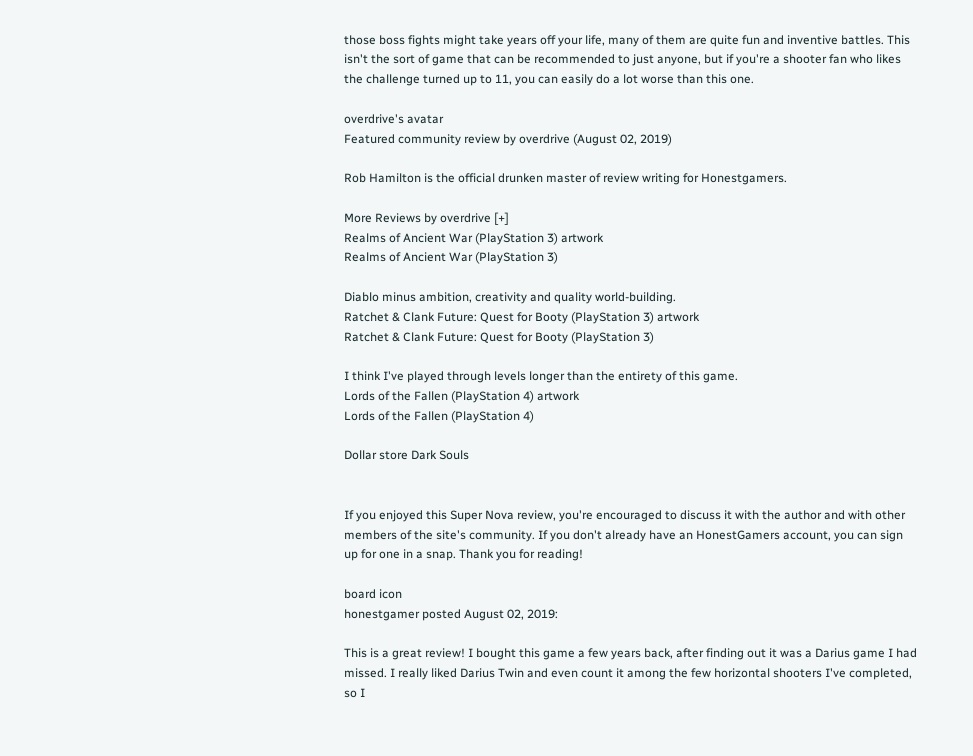those boss fights might take years off your life, many of them are quite fun and inventive battles. This isn't the sort of game that can be recommended to just anyone, but if you're a shooter fan who likes the challenge turned up to 11, you can easily do a lot worse than this one.

overdrive's avatar
Featured community review by overdrive (August 02, 2019)

Rob Hamilton is the official drunken master of review writing for Honestgamers.

More Reviews by overdrive [+]
Realms of Ancient War (PlayStation 3) artwork
Realms of Ancient War (PlayStation 3)

Diablo minus ambition, creativity and quality world-building.
Ratchet & Clank Future: Quest for Booty (PlayStation 3) artwork
Ratchet & Clank Future: Quest for Booty (PlayStation 3)

I think I've played through levels longer than the entirety of this game.
Lords of the Fallen (PlayStation 4) artwork
Lords of the Fallen (PlayStation 4)

Dollar store Dark Souls


If you enjoyed this Super Nova review, you're encouraged to discuss it with the author and with other members of the site's community. If you don't already have an HonestGamers account, you can sign up for one in a snap. Thank you for reading!

board icon
honestgamer posted August 02, 2019:

This is a great review! I bought this game a few years back, after finding out it was a Darius game I had missed. I really liked Darius Twin and even count it among the few horizontal shooters I've completed, so I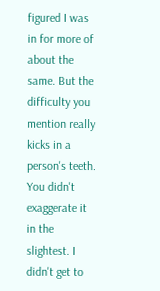figured I was in for more of about the same. But the difficulty you mention really kicks in a person's teeth. You didn't exaggerate it in the slightest. I didn't get to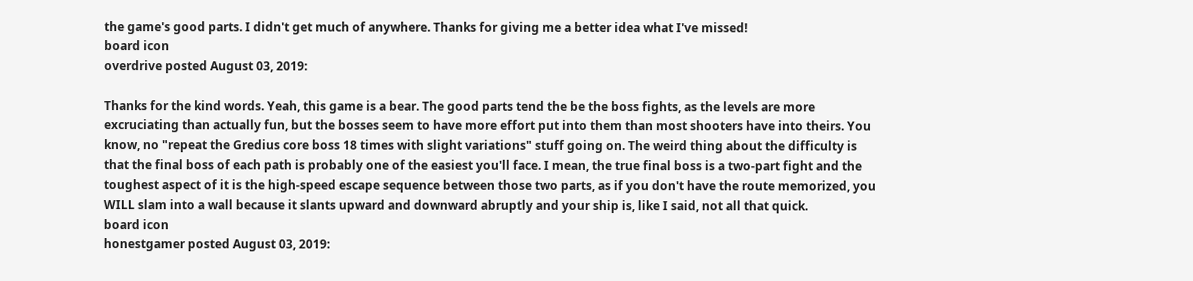the game's good parts. I didn't get much of anywhere. Thanks for giving me a better idea what I've missed!
board icon
overdrive posted August 03, 2019:

Thanks for the kind words. Yeah, this game is a bear. The good parts tend the be the boss fights, as the levels are more excruciating than actually fun, but the bosses seem to have more effort put into them than most shooters have into theirs. You know, no "repeat the Gredius core boss 18 times with slight variations" stuff going on. The weird thing about the difficulty is that the final boss of each path is probably one of the easiest you'll face. I mean, the true final boss is a two-part fight and the toughest aspect of it is the high-speed escape sequence between those two parts, as if you don't have the route memorized, you WILL slam into a wall because it slants upward and downward abruptly and your ship is, like I said, not all that quick.
board icon
honestgamer posted August 03, 2019: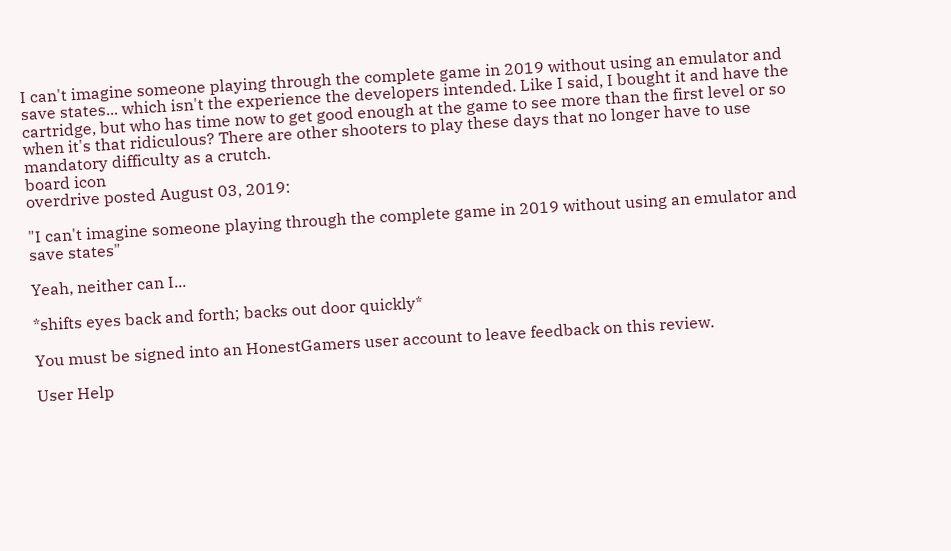I can't imagine someone playing through the complete game in 2019 without using an emulator and save states... which isn't the experience the developers intended. Like I said, I bought it and have the cartridge, but who has time now to get good enough at the game to see more than the first level or so when it's that ridiculous? There are other shooters to play these days that no longer have to use mandatory difficulty as a crutch.
board icon
overdrive posted August 03, 2019:

"I can't imagine someone playing through the complete game in 2019 without using an emulator and save states"

Yeah, neither can I...

*shifts eyes back and forth; backs out door quickly*

You must be signed into an HonestGamers user account to leave feedback on this review.

User Help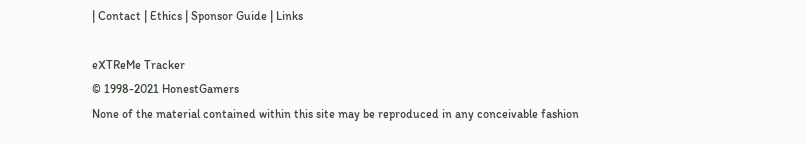| Contact | Ethics | Sponsor Guide | Links

eXTReMe Tracker
© 1998-2021 HonestGamers
None of the material contained within this site may be reproduced in any conceivable fashion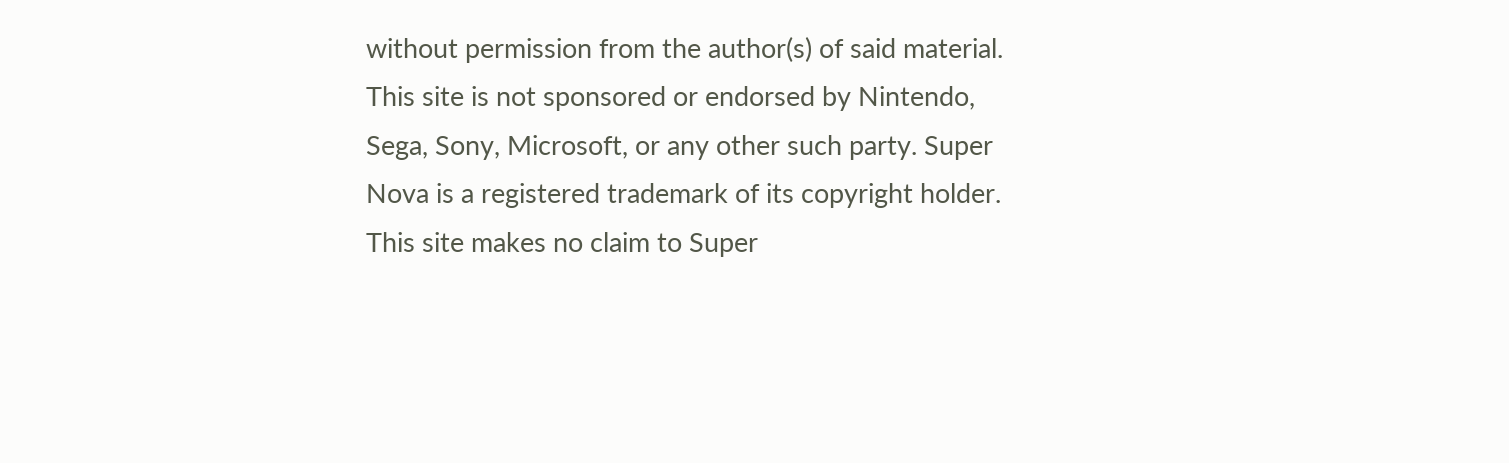without permission from the author(s) of said material. This site is not sponsored or endorsed by Nintendo, Sega, Sony, Microsoft, or any other such party. Super Nova is a registered trademark of its copyright holder. This site makes no claim to Super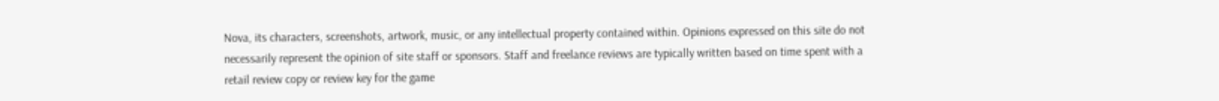Nova, its characters, screenshots, artwork, music, or any intellectual property contained within. Opinions expressed on this site do not necessarily represent the opinion of site staff or sponsors. Staff and freelance reviews are typically written based on time spent with a retail review copy or review key for the game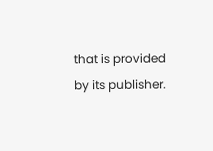that is provided by its publisher.